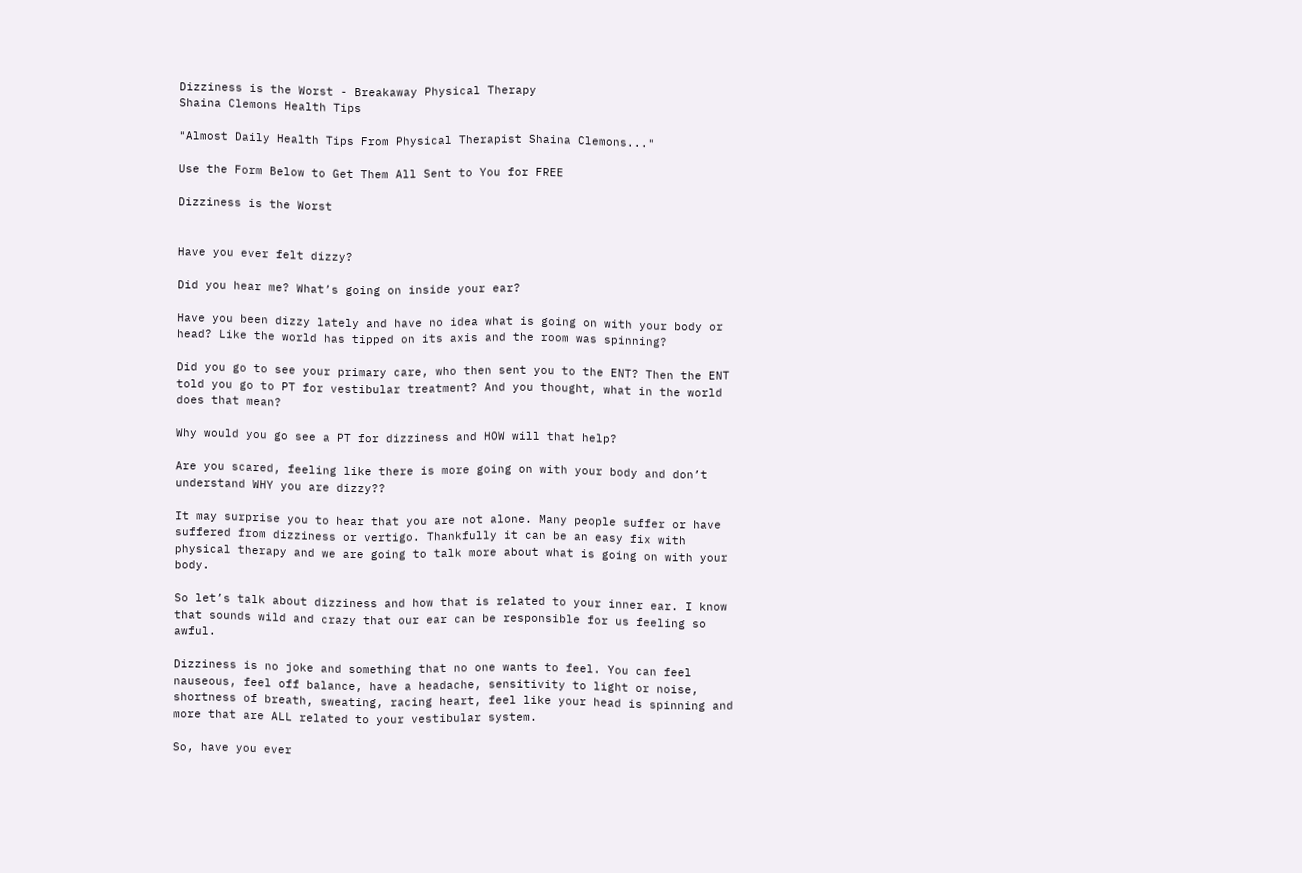Dizziness is the Worst - Breakaway Physical Therapy
Shaina Clemons Health Tips

"Almost Daily Health Tips From Physical Therapist Shaina Clemons..."

Use the Form Below to Get Them All Sent to You for FREE

Dizziness is the Worst


Have you ever felt dizzy?

Did you hear me? What’s going on inside your ear?

Have you been dizzy lately and have no idea what is going on with your body or head? Like the world has tipped on its axis and the room was spinning?

Did you go to see your primary care, who then sent you to the ENT? Then the ENT told you go to PT for vestibular treatment? And you thought, what in the world does that mean?

Why would you go see a PT for dizziness and HOW will that help?

Are you scared, feeling like there is more going on with your body and don’t understand WHY you are dizzy??

It may surprise you to hear that you are not alone. Many people suffer or have suffered from dizziness or vertigo. Thankfully it can be an easy fix with physical therapy and we are going to talk more about what is going on with your body.

So let’s talk about dizziness and how that is related to your inner ear. I know that sounds wild and crazy that our ear can be responsible for us feeling so awful.

Dizziness is no joke and something that no one wants to feel. You can feel nauseous, feel off balance, have a headache, sensitivity to light or noise, shortness of breath, sweating, racing heart, feel like your head is spinning and more that are ALL related to your vestibular system.

So, have you ever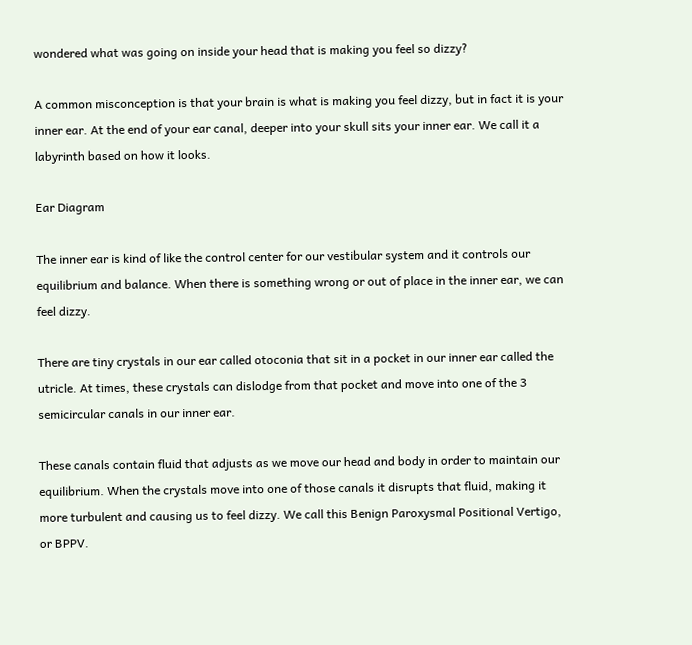wondered what was going on inside your head that is making you feel so dizzy?

A common misconception is that your brain is what is making you feel dizzy, but in fact it is your inner ear. At the end of your ear canal, deeper into your skull sits your inner ear. We call it a labyrinth based on how it looks.

Ear Diagram

The inner ear is kind of like the control center for our vestibular system and it controls our equilibrium and balance. When there is something wrong or out of place in the inner ear, we can feel dizzy.

There are tiny crystals in our ear called otoconia that sit in a pocket in our inner ear called the utricle. At times, these crystals can dislodge from that pocket and move into one of the 3 semicircular canals in our inner ear.

These canals contain fluid that adjusts as we move our head and body in order to maintain our equilibrium. When the crystals move into one of those canals it disrupts that fluid, making it more turbulent and causing us to feel dizzy. We call this Benign Paroxysmal Positional Vertigo, or BPPV.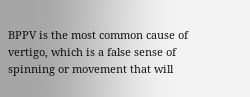BPPV is the most common cause of vertigo, which is a false sense of spinning or movement that will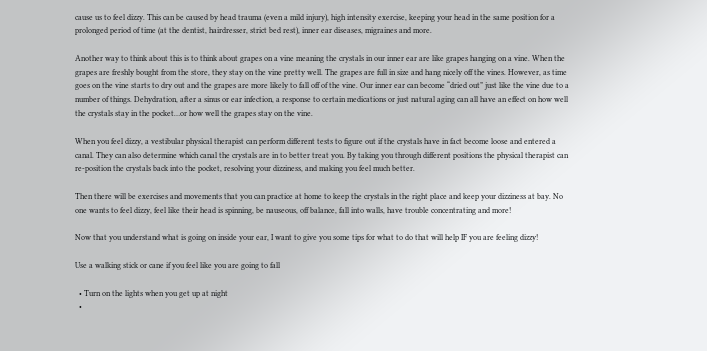cause us to feel dizzy. This can be caused by head trauma (even a mild injury), high intensity exercise, keeping your head in the same position for a prolonged period of time (at the dentist, hairdresser, strict bed rest), inner ear diseases, migraines and more.

Another way to think about this is to think about grapes on a vine meaning the crystals in our inner ear are like grapes hanging on a vine. When the grapes are freshly bought from the store, they stay on the vine pretty well. The grapes are full in size and hang nicely off the vines. However, as time goes on the vine starts to dry out and the grapes are more likely to fall off of the vine. Our inner ear can become “dried out” just like the vine due to a number of things. Dehydration, after a sinus or ear infection, a response to certain medications or just natural aging can all have an effect on how well the crystals stay in the pocket…or how well the grapes stay on the vine.

When you feel dizzy, a vestibular physical therapist can perform different tests to figure out if the crystals have in fact become loose and entered a canal. They can also determine which canal the crystals are in to better treat you. By taking you through different positions the physical therapist can re-position the crystals back into the pocket, resolving your dizziness, and making you feel much better.

Then there will be exercises and movements that you can practice at home to keep the crystals in the right place and keep your dizziness at bay. No one wants to feel dizzy, feel like their head is spinning, be nauseous, off balance, fall into walls, have trouble concentrating and more!

Now that you understand what is going on inside your ear, I want to give you some tips for what to do that will help IF you are feeling dizzy!

Use a walking stick or cane if you feel like you are going to fall

  • Turn on the lights when you get up at night
  •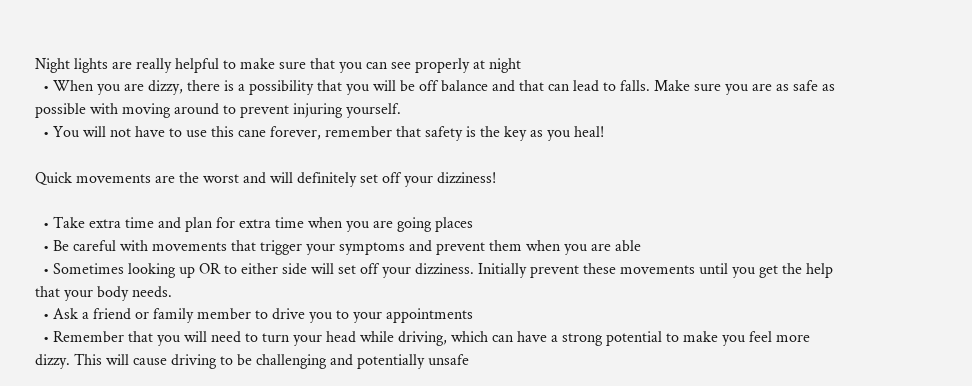Night lights are really helpful to make sure that you can see properly at night
  • When you are dizzy, there is a possibility that you will be off balance and that can lead to falls. Make sure you are as safe as possible with moving around to prevent injuring yourself.
  • You will not have to use this cane forever, remember that safety is the key as you heal!

Quick movements are the worst and will definitely set off your dizziness!

  • Take extra time and plan for extra time when you are going places
  • Be careful with movements that trigger your symptoms and prevent them when you are able
  • Sometimes looking up OR to either side will set off your dizziness. Initially prevent these movements until you get the help that your body needs.
  • Ask a friend or family member to drive you to your appointments
  • Remember that you will need to turn your head while driving, which can have a strong potential to make you feel more dizzy. This will cause driving to be challenging and potentially unsafe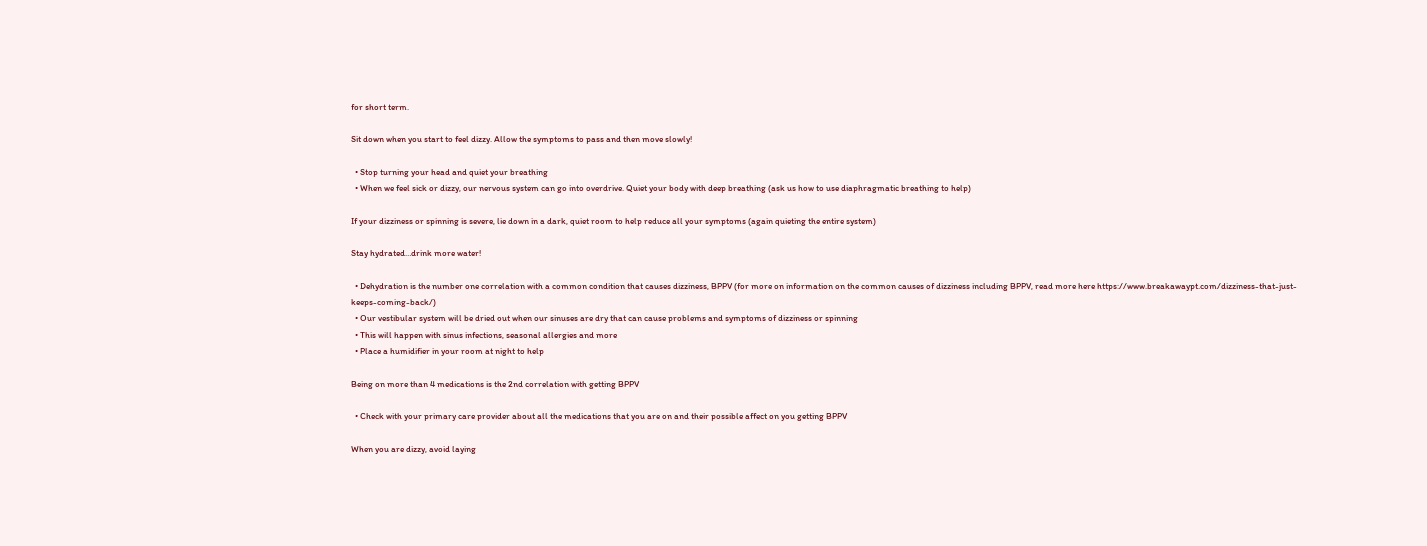for short term.

Sit down when you start to feel dizzy. Allow the symptoms to pass and then move slowly!

  • Stop turning your head and quiet your breathing
  • When we feel sick or dizzy, our nervous system can go into overdrive. Quiet your body with deep breathing (ask us how to use diaphragmatic breathing to help)

If your dizziness or spinning is severe, lie down in a dark, quiet room to help reduce all your symptoms (again quieting the entire system)

Stay hydrated…drink more water!

  • Dehydration is the number one correlation with a common condition that causes dizziness, BPPV (for more on information on the common causes of dizziness including BPPV, read more here https://www.breakawaypt.com/dizziness-that-just-keeps-coming-back/)
  • Our vestibular system will be dried out when our sinuses are dry that can cause problems and symptoms of dizziness or spinning
  • This will happen with sinus infections, seasonal allergies and more
  • Place a humidifier in your room at night to help

Being on more than 4 medications is the 2nd correlation with getting BPPV

  • Check with your primary care provider about all the medications that you are on and their possible affect on you getting BPPV

When you are dizzy, avoid laying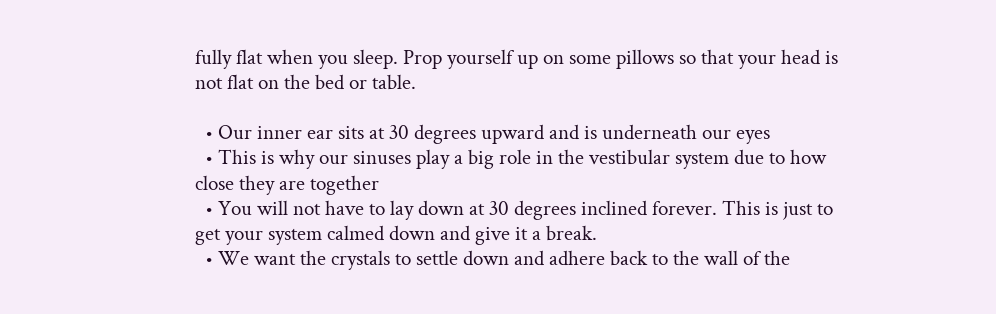fully flat when you sleep. Prop yourself up on some pillows so that your head is not flat on the bed or table.

  • Our inner ear sits at 30 degrees upward and is underneath our eyes
  • This is why our sinuses play a big role in the vestibular system due to how close they are together
  • You will not have to lay down at 30 degrees inclined forever. This is just to get your system calmed down and give it a break.
  • We want the crystals to settle down and adhere back to the wall of the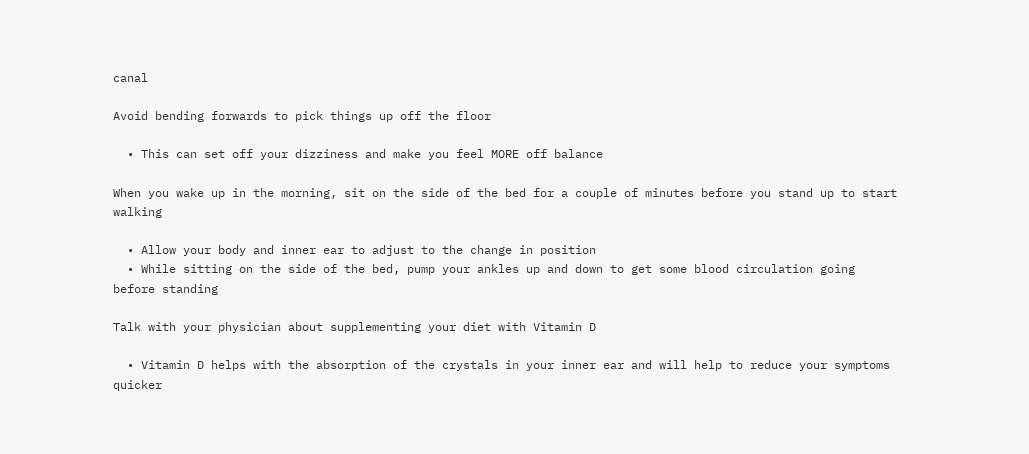canal

Avoid bending forwards to pick things up off the floor

  • This can set off your dizziness and make you feel MORE off balance

When you wake up in the morning, sit on the side of the bed for a couple of minutes before you stand up to start walking

  • Allow your body and inner ear to adjust to the change in position
  • While sitting on the side of the bed, pump your ankles up and down to get some blood circulation going before standing

Talk with your physician about supplementing your diet with Vitamin D

  • Vitamin D helps with the absorption of the crystals in your inner ear and will help to reduce your symptoms quicker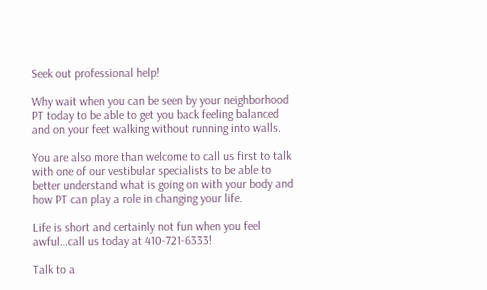Seek out professional help!

Why wait when you can be seen by your neighborhood PT today to be able to get you back feeling balanced and on your feet walking without running into walls.

You are also more than welcome to call us first to talk with one of our vestibular specialists to be able to better understand what is going on with your body and how PT can play a role in changing your life.

Life is short and certainly not fun when you feel awful…call us today at 410-721-6333!

Talk to a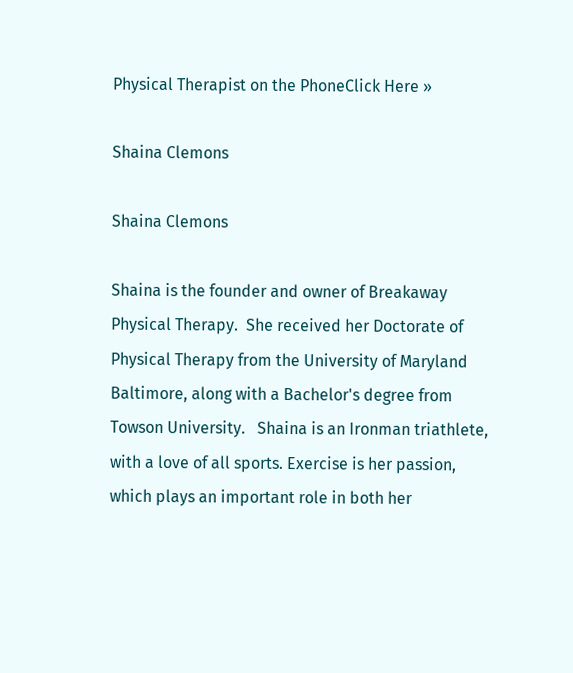Physical Therapist on the PhoneClick Here »

Shaina Clemons

Shaina Clemons

Shaina is the founder and owner of Breakaway Physical Therapy.  She received her Doctorate of Physical Therapy from the University of Maryland Baltimore, along with a Bachelor's degree from Towson University.   Shaina is an Ironman triathlete, with a love of all sports. Exercise is her passion, which plays an important role in both her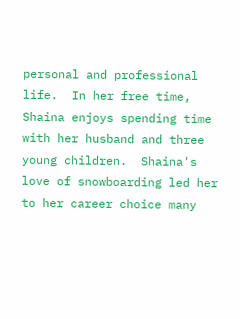personal and professional life.  In her free time, Shaina enjoys spending time with her husband and three young children.  Shaina's love of snowboarding led her to her career choice many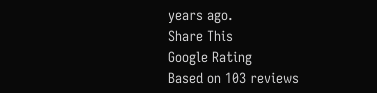years ago.
Share This
Google Rating
Based on 103 reviews